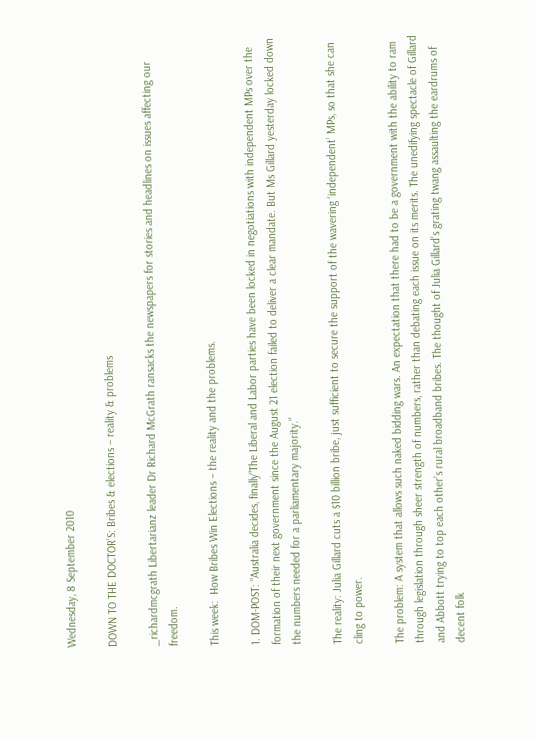Wednesday, 8 September 2010

DOWN TO THE DOCTOR’S: Bribes & elections – reality & problems

_richardmcgrath Libertarianz leader Dr Richard McGrath ransacks the newspapers for stories and headlines on issues affecting our freedom.

This week:  How Bribes Win Elections – the reality and the problems.

1. DOM-POST: “Australia decides, finally“The Liberal and Labor parties have been locked in negotiations with independent MPs over the formation of their next government since the August 21 election failed to deliver a clear mandate. But Ms Gillard yesterday locked down the numbers needed for a parliamentary majority.”

The reality: Julia Gillard cuts a $10 billion bribe, just sufficient to secure the support of the wavering ‘independent’ MPs, so that she can cling to power.

The problem: A system that allows such naked bidding wars. An expectation that there had to be a government with the ability to ram through legislation through sheer strength of numbers, rather than debating each issue on its merits. The unedifying spectacle of Gillard and Abbott trying to top each other’s rural broadband bribes. The thought of Julia Gillard’s grating twang assaulting the eardrums of decent folk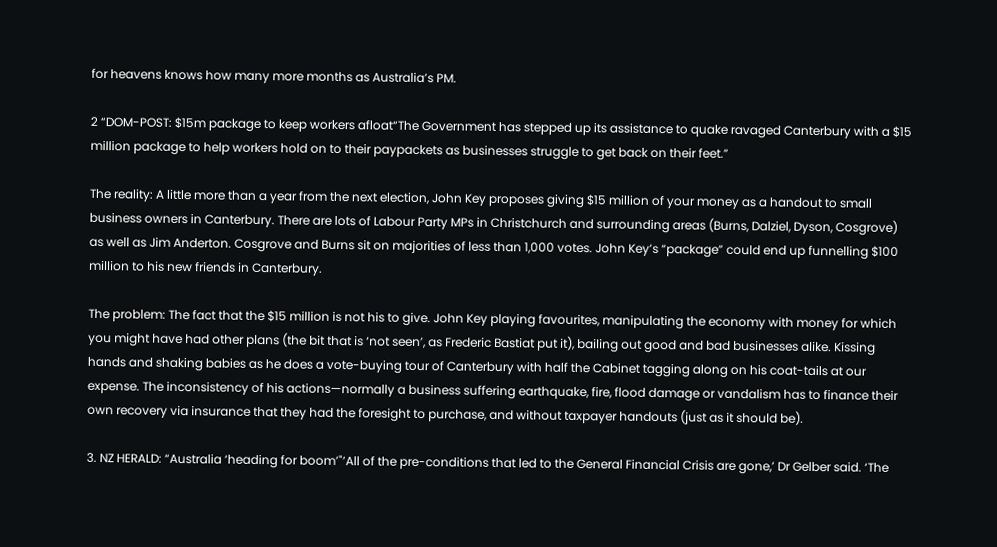for heavens knows how many more months as Australia’s PM.

2 “DOM-POST: $15m package to keep workers afloat“The Government has stepped up its assistance to quake ravaged Canterbury with a $15 million package to help workers hold on to their paypackets as businesses struggle to get back on their feet.”

The reality: A little more than a year from the next election, John Key proposes giving $15 million of your money as a handout to small business owners in Canterbury. There are lots of Labour Party MPs in Christchurch and surrounding areas (Burns, Dalziel, Dyson, Cosgrove) as well as Jim Anderton. Cosgrove and Burns sit on majorities of less than 1,000 votes. John Key’s “package” could end up funnelling $100 million to his new friends in Canterbury.

The problem: The fact that the $15 million is not his to give. John Key playing favourites, manipulating the economy with money for which you might have had other plans (the bit that is ‘not seen’, as Frederic Bastiat put it), bailing out good and bad businesses alike. Kissing hands and shaking babies as he does a vote-buying tour of Canterbury with half the Cabinet tagging along on his coat-tails at our expense. The inconsistency of his actions—normally a business suffering earthquake, fire, flood damage or vandalism has to finance their own recovery via insurance that they had the foresight to purchase, and without taxpayer handouts (just as it should be).

3. NZ HERALD: “Australia ‘heading for boom’"’All of the pre-conditions that led to the General Financial Crisis are gone,’ Dr Gelber said. ‘The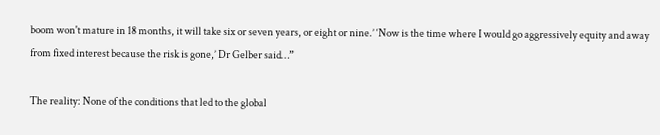boom won't mature in 18 months, it will take six or seven years, or eight or nine.’ ‘Now is the time where I would go aggressively equity and away from fixed interest because the risk is gone,’ Dr Gelber said…”

The reality: None of the conditions that led to the global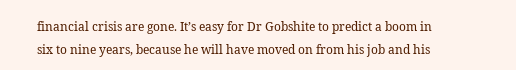financial crisis are gone. It’s easy for Dr Gobshite to predict a boom in six to nine years, because he will have moved on from his job and his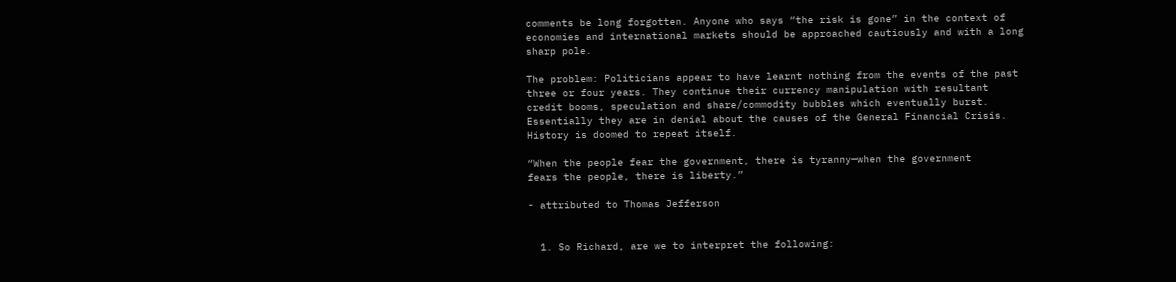comments be long forgotten. Anyone who says “the risk is gone” in the context of economies and international markets should be approached cautiously and with a long sharp pole.

The problem: Politicians appear to have learnt nothing from the events of the past three or four years. They continue their currency manipulation with resultant credit booms, speculation and share/commodity bubbles which eventually burst. Essentially they are in denial about the causes of the General Financial Crisis. History is doomed to repeat itself.

“When the people fear the government, there is tyranny—when the government
fears the people, there is liberty.”

- attributed to Thomas Jefferson


  1. So Richard, are we to interpret the following: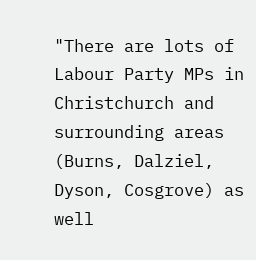"There are lots of Labour Party MPs in Christchurch and surrounding areas (Burns, Dalziel, Dyson, Cosgrove) as well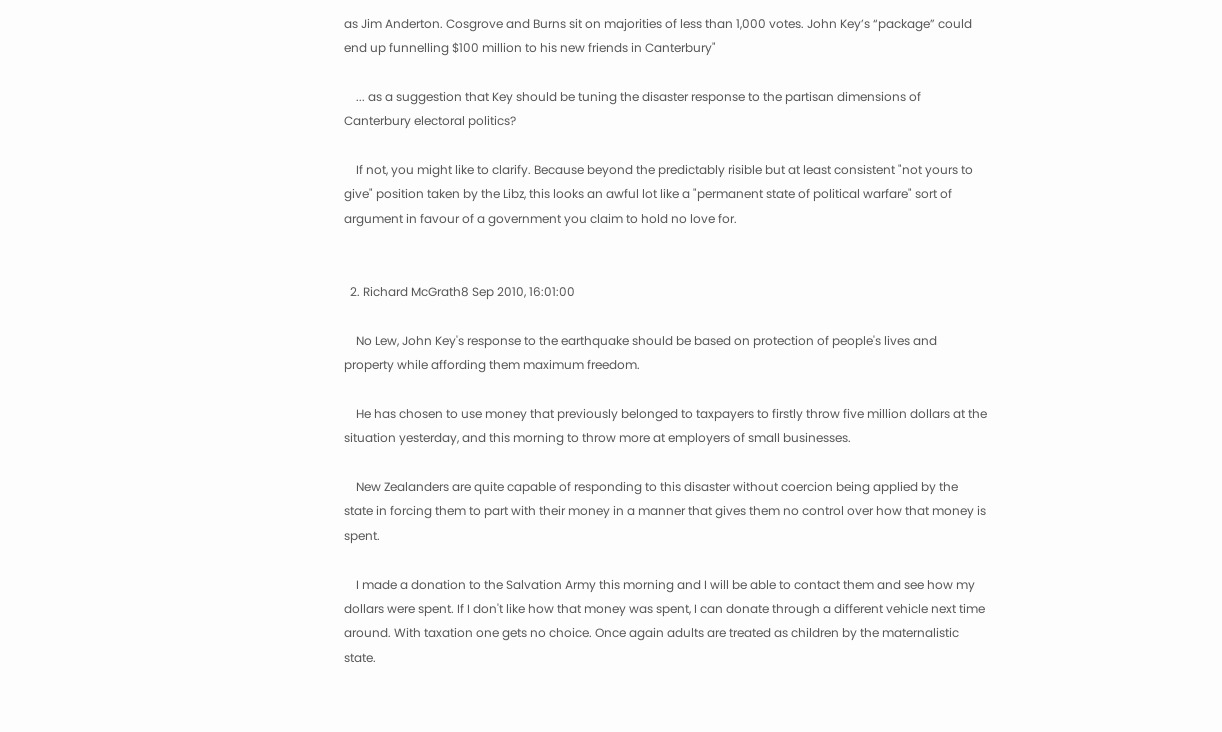as Jim Anderton. Cosgrove and Burns sit on majorities of less than 1,000 votes. John Key’s “package” could end up funnelling $100 million to his new friends in Canterbury"

    ... as a suggestion that Key should be tuning the disaster response to the partisan dimensions of Canterbury electoral politics?

    If not, you might like to clarify. Because beyond the predictably risible but at least consistent "not yours to give" position taken by the Libz, this looks an awful lot like a "permanent state of political warfare" sort of argument in favour of a government you claim to hold no love for.


  2. Richard McGrath8 Sep 2010, 16:01:00

    No Lew, John Key's response to the earthquake should be based on protection of people's lives and property while affording them maximum freedom.

    He has chosen to use money that previously belonged to taxpayers to firstly throw five million dollars at the situation yesterday, and this morning to throw more at employers of small businesses.

    New Zealanders are quite capable of responding to this disaster without coercion being applied by the state in forcing them to part with their money in a manner that gives them no control over how that money is spent.

    I made a donation to the Salvation Army this morning and I will be able to contact them and see how my dollars were spent. If I don't like how that money was spent, I can donate through a different vehicle next time around. With taxation one gets no choice. Once again adults are treated as children by the maternalistic state.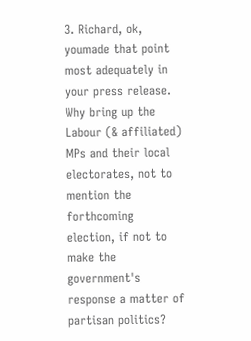3. Richard, ok, youmade that point most adequately in your press release. Why bring up the Labour (& affiliated) MPs and their local electorates, not to mention the forthcoming election, if not to make the government's response a matter of partisan politics?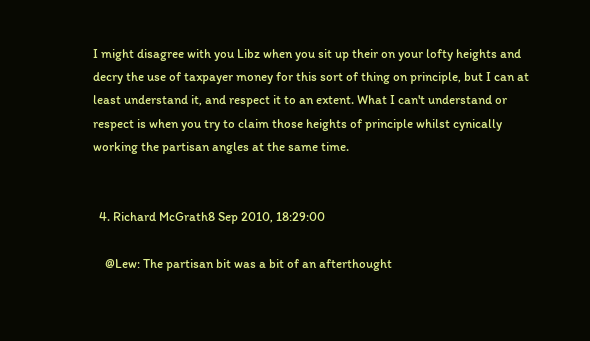I might disagree with you Libz when you sit up their on your lofty heights and decry the use of taxpayer money for this sort of thing on principle, but I can at least understand it, and respect it to an extent. What I can't understand or respect is when you try to claim those heights of principle whilst cynically working the partisan angles at the same time.


  4. Richard McGrath8 Sep 2010, 18:29:00

    @Lew: The partisan bit was a bit of an afterthought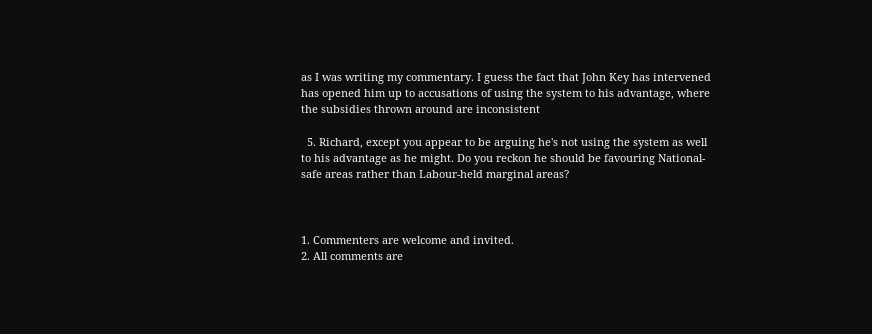as I was writing my commentary. I guess the fact that John Key has intervened has opened him up to accusations of using the system to his advantage, where the subsidies thrown around are inconsistent

  5. Richard, except you appear to be arguing he's not using the system as well to his advantage as he might. Do you reckon he should be favouring National-safe areas rather than Labour-held marginal areas?



1. Commenters are welcome and invited.
2. All comments are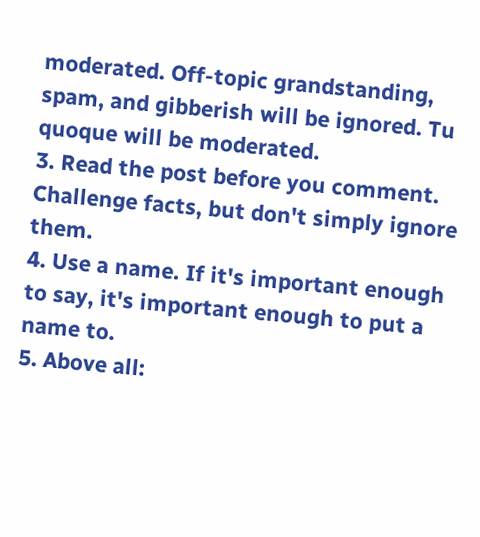moderated. Off-topic grandstanding, spam, and gibberish will be ignored. Tu quoque will be moderated.
3. Read the post before you comment. Challenge facts, but don't simply ignore them.
4. Use a name. If it's important enough to say, it's important enough to put a name to.
5. Above all: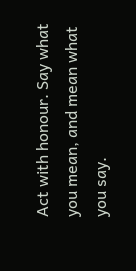Act with honour. Say what you mean, and mean what you say.